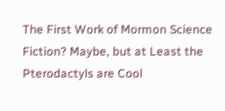The First Work of Mormon Science Fiction? Maybe, but at Least the Pterodactyls are Cool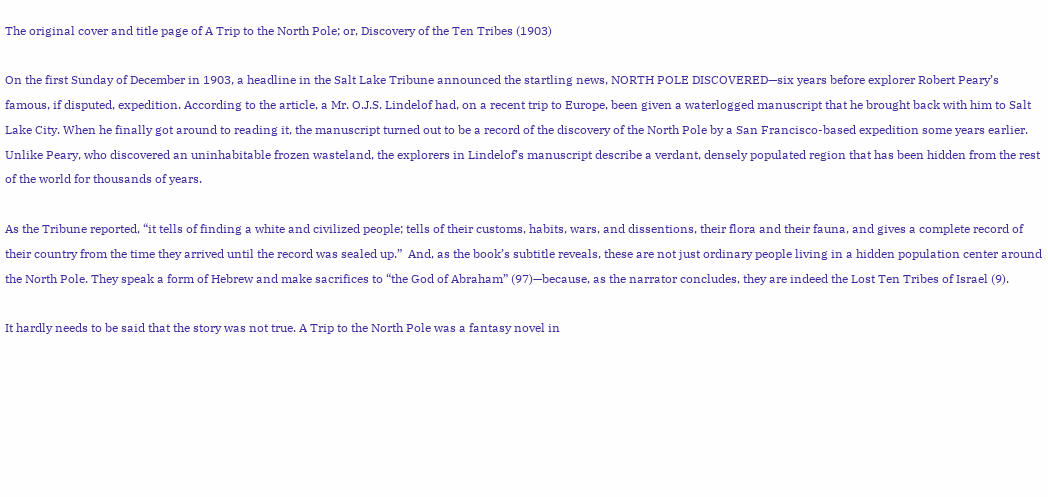The original cover and title page of A Trip to the North Pole; or, Discovery of the Ten Tribes (1903)

On the first Sunday of December in 1903, a headline in the Salt Lake Tribune announced the startling news, NORTH POLE DISCOVERED—six years before explorer Robert Peary’s famous, if disputed, expedition. According to the article, a Mr. O.J.S. Lindelof had, on a recent trip to Europe, been given a waterlogged manuscript that he brought back with him to Salt Lake City. When he finally got around to reading it, the manuscript turned out to be a record of the discovery of the North Pole by a San Francisco-based expedition some years earlier. Unlike Peary, who discovered an uninhabitable frozen wasteland, the explorers in Lindelof’s manuscript describe a verdant, densely populated region that has been hidden from the rest of the world for thousands of years.

As the Tribune reported, “it tells of finding a white and civilized people; tells of their customs, habits, wars, and dissentions, their flora and their fauna, and gives a complete record of their country from the time they arrived until the record was sealed up.”  And, as the book’s subtitle reveals, these are not just ordinary people living in a hidden population center around the North Pole. They speak a form of Hebrew and make sacrifices to “the God of Abraham” (97)—because, as the narrator concludes, they are indeed the Lost Ten Tribes of Israel (9).

It hardly needs to be said that the story was not true. A Trip to the North Pole was a fantasy novel in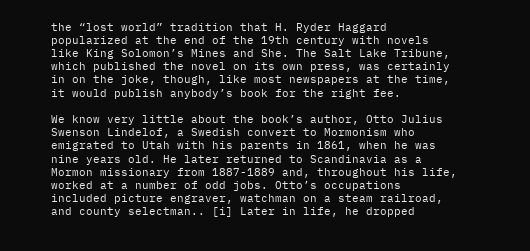the “lost world” tradition that H. Ryder Haggard popularized at the end of the 19th century with novels like King Solomon’s Mines and She. The Salt Lake Tribune, which published the novel on its own press, was certainly in on the joke, though, like most newspapers at the time, it would publish anybody’s book for the right fee.

We know very little about the book’s author, Otto Julius Swenson Lindelof, a Swedish convert to Mormonism who emigrated to Utah with his parents in 1861, when he was nine years old. He later returned to Scandinavia as a Mormon missionary from 1887-1889 and, throughout his life, worked at a number of odd jobs. Otto’s occupations included picture engraver, watchman on a steam railroad, and county selectman.. [i] Later in life, he dropped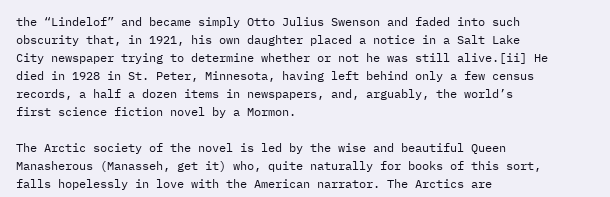the “Lindelof” and became simply Otto Julius Swenson and faded into such obscurity that, in 1921, his own daughter placed a notice in a Salt Lake City newspaper trying to determine whether or not he was still alive.[ii] He died in 1928 in St. Peter, Minnesota, having left behind only a few census records, a half a dozen items in newspapers, and, arguably, the world’s first science fiction novel by a Mormon.

The Arctic society of the novel is led by the wise and beautiful Queen Manasherous (Manasseh, get it) who, quite naturally for books of this sort, falls hopelessly in love with the American narrator. The Arctics are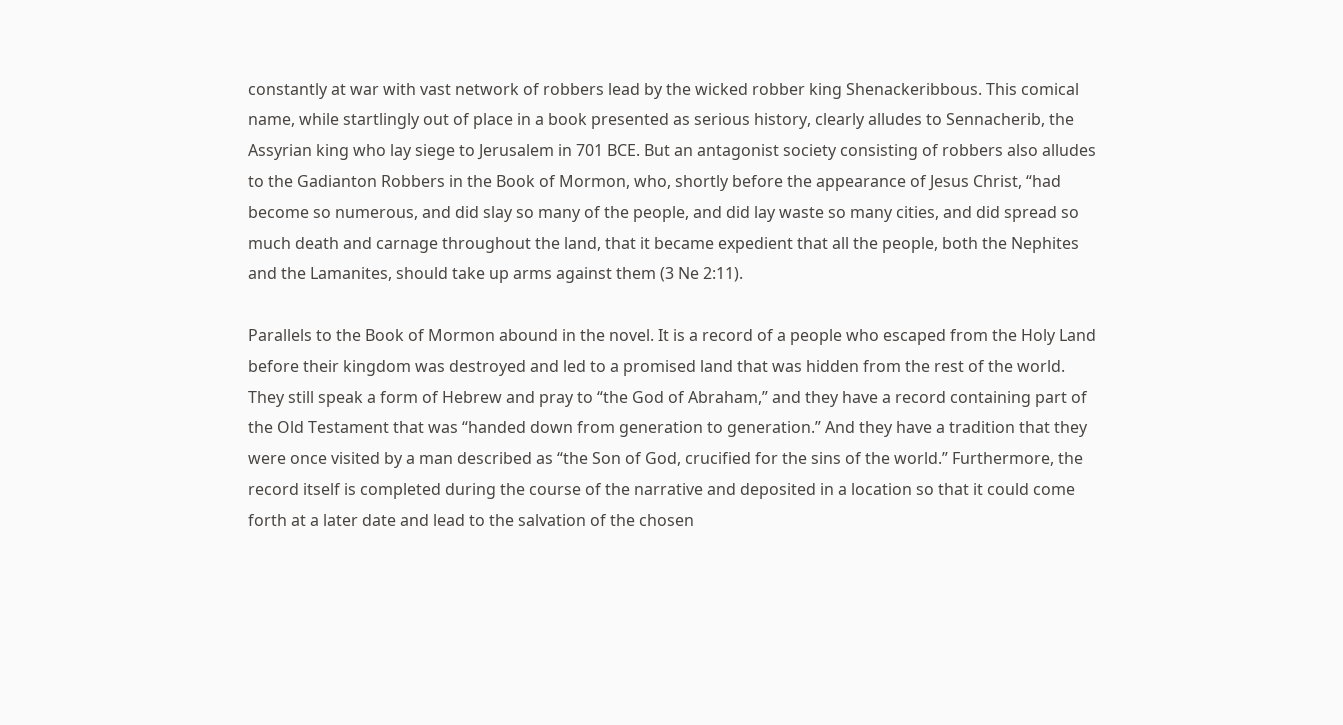constantly at war with vast network of robbers lead by the wicked robber king Shenackeribbous. This comical name, while startlingly out of place in a book presented as serious history, clearly alludes to Sennacherib, the Assyrian king who lay siege to Jerusalem in 701 BCE. But an antagonist society consisting of robbers also alludes to the Gadianton Robbers in the Book of Mormon, who, shortly before the appearance of Jesus Christ, “had become so numerous, and did slay so many of the people, and did lay waste so many cities, and did spread so much death and carnage throughout the land, that it became expedient that all the people, both the Nephites and the Lamanites, should take up arms against them (3 Ne 2:11).

Parallels to the Book of Mormon abound in the novel. It is a record of a people who escaped from the Holy Land before their kingdom was destroyed and led to a promised land that was hidden from the rest of the world. They still speak a form of Hebrew and pray to “the God of Abraham,” and they have a record containing part of the Old Testament that was “handed down from generation to generation.” And they have a tradition that they were once visited by a man described as “the Son of God, crucified for the sins of the world.” Furthermore, the record itself is completed during the course of the narrative and deposited in a location so that it could come forth at a later date and lead to the salvation of the chosen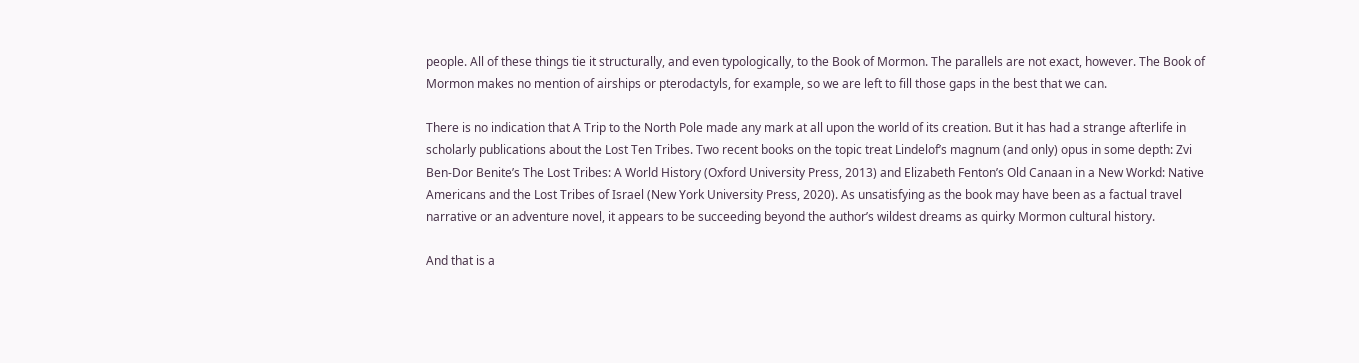people. All of these things tie it structurally, and even typologically, to the Book of Mormon. The parallels are not exact, however. The Book of Mormon makes no mention of airships or pterodactyls, for example, so we are left to fill those gaps in the best that we can.

There is no indication that A Trip to the North Pole made any mark at all upon the world of its creation. But it has had a strange afterlife in scholarly publications about the Lost Ten Tribes. Two recent books on the topic treat Lindelof’s magnum (and only) opus in some depth: Zvi Ben-Dor Benite’s The Lost Tribes: A World History (Oxford University Press, 2013) and Elizabeth Fenton’s Old Canaan in a New Workd: Native Americans and the Lost Tribes of Israel (New York University Press, 2020). As unsatisfying as the book may have been as a factual travel narrative or an adventure novel, it appears to be succeeding beyond the author’s wildest dreams as quirky Mormon cultural history.

And that is a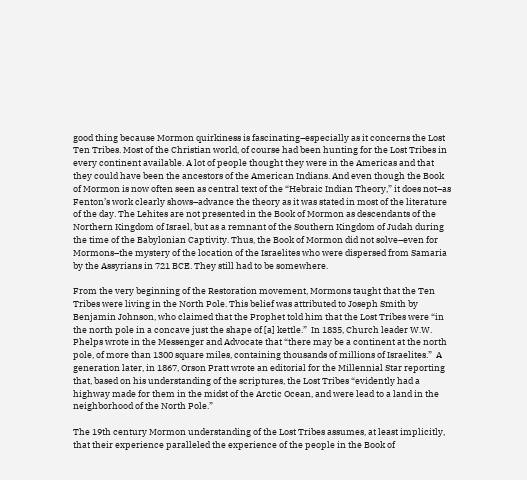good thing because Mormon quirkiness is fascinating–especially as it concerns the Lost Ten Tribes. Most of the Christian world, of course had been hunting for the Lost Tribes in every continent available. A lot of people thought they were in the Americas and that they could have been the ancestors of the American Indians. And even though the Book of Mormon is now often seen as central text of the “Hebraic Indian Theory,” it does not–as Fenton’s work clearly shows–advance the theory as it was stated in most of the literature of the day. The Lehites are not presented in the Book of Mormon as descendants of the Northern Kingdom of Israel, but as a remnant of the Southern Kingdom of Judah during the time of the Babylonian Captivity. Thus, the Book of Mormon did not solve–even for Mormons–the mystery of the location of the Israelites who were dispersed from Samaria by the Assyrians in 721 BCE. They still had to be somewhere.

From the very beginning of the Restoration movement, Mormons taught that the Ten Tribes were living in the North Pole. This belief was attributed to Joseph Smith by Benjamin Johnson, who claimed that the Prophet told him that the Lost Tribes were “in the north pole in a concave just the shape of [a] kettle.”  In 1835, Church leader W.W. Phelps wrote in the Messenger and Advocate that “there may be a continent at the north pole, of more than 1300 square miles, containing thousands of millions of Israelites.”  A generation later, in 1867, Orson Pratt wrote an editorial for the Millennial Star reporting that, based on his understanding of the scriptures, the Lost Tribes “evidently had a highway made for them in the midst of the Arctic Ocean, and were lead to a land in the neighborhood of the North Pole.”

The 19th century Mormon understanding of the Lost Tribes assumes, at least implicitly, that their experience paralleled the experience of the people in the Book of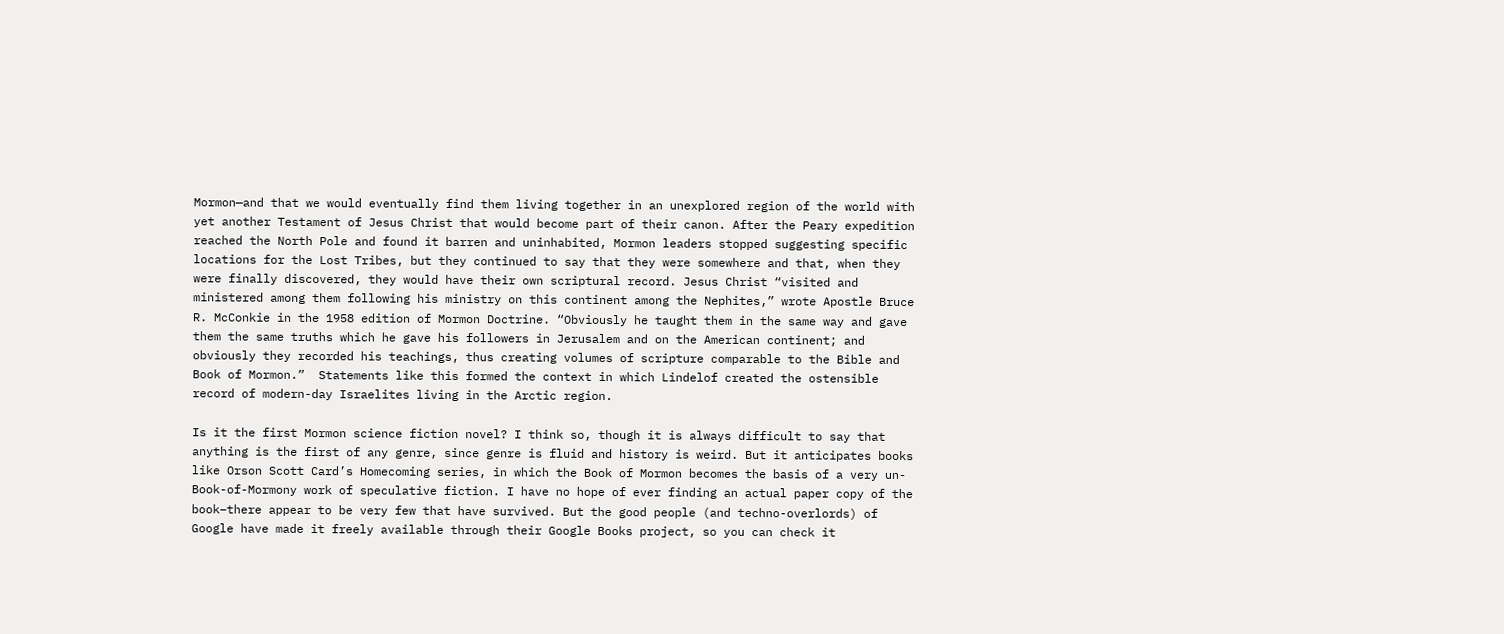Mormon—and that we would eventually find them living together in an unexplored region of the world with yet another Testament of Jesus Christ that would become part of their canon. After the Peary expedition reached the North Pole and found it barren and uninhabited, Mormon leaders stopped suggesting specific locations for the Lost Tribes, but they continued to say that they were somewhere and that, when they were finally discovered, they would have their own scriptural record. Jesus Christ “visited and ministered among them following his ministry on this continent among the Nephites,” wrote Apostle Bruce R. McConkie in the 1958 edition of Mormon Doctrine. “Obviously he taught them in the same way and gave them the same truths which he gave his followers in Jerusalem and on the American continent; and obviously they recorded his teachings, thus creating volumes of scripture comparable to the Bible and Book of Mormon.”  Statements like this formed the context in which Lindelof created the ostensible record of modern-day Israelites living in the Arctic region.

Is it the first Mormon science fiction novel? I think so, though it is always difficult to say that anything is the first of any genre, since genre is fluid and history is weird. But it anticipates books like Orson Scott Card’s Homecoming series, in which the Book of Mormon becomes the basis of a very un-Book-of-Mormony work of speculative fiction. I have no hope of ever finding an actual paper copy of the book–there appear to be very few that have survived. But the good people (and techno-overlords) of Google have made it freely available through their Google Books project, so you can check it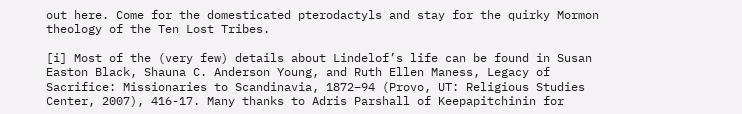out here. Come for the domesticated pterodactyls and stay for the quirky Mormon theology of the Ten Lost Tribes.

[i] Most of the (very few) details about Lindelof’s life can be found in Susan Easton Black, Shauna C. Anderson Young, and Ruth Ellen Maness, Legacy of Sacrifice: Missionaries to Scandinavia, 1872–94 (Provo, UT: Religious Studies Center, 2007), 416-17. Many thanks to Adris Parshall of Keepapitchinin for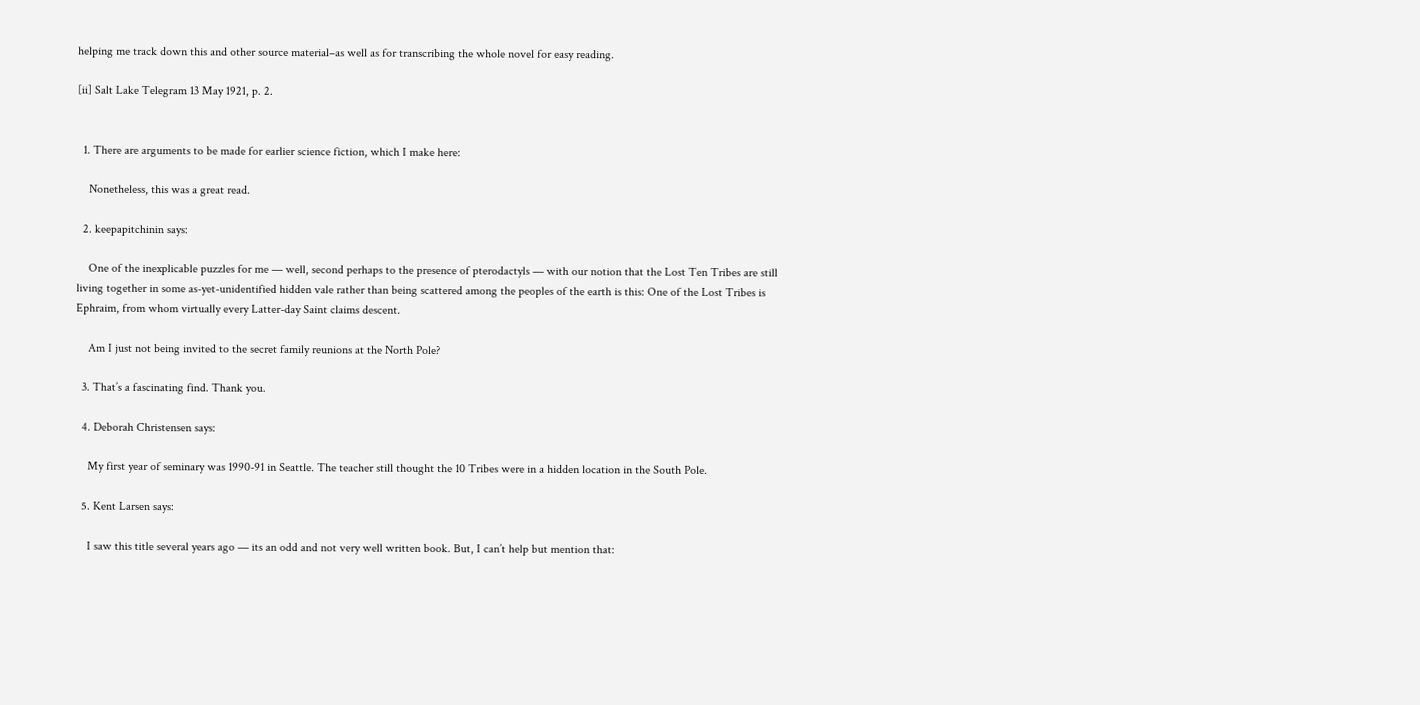helping me track down this and other source material–as well as for transcribing the whole novel for easy reading.

[ii] Salt Lake Telegram 13 May 1921, p. 2.


  1. There are arguments to be made for earlier science fiction, which I make here:

    Nonetheless, this was a great read.

  2. keepapitchinin says:

    One of the inexplicable puzzles for me — well, second perhaps to the presence of pterodactyls — with our notion that the Lost Ten Tribes are still living together in some as-yet-unidentified hidden vale rather than being scattered among the peoples of the earth is this: One of the Lost Tribes is Ephraim, from whom virtually every Latter-day Saint claims descent.

    Am I just not being invited to the secret family reunions at the North Pole?

  3. That’s a fascinating find. Thank you.

  4. Deborah Christensen says:

    My first year of seminary was 1990-91 in Seattle. The teacher still thought the 10 Tribes were in a hidden location in the South Pole.

  5. Kent Larsen says:

    I saw this title several years ago — its an odd and not very well written book. But, I can’t help but mention that: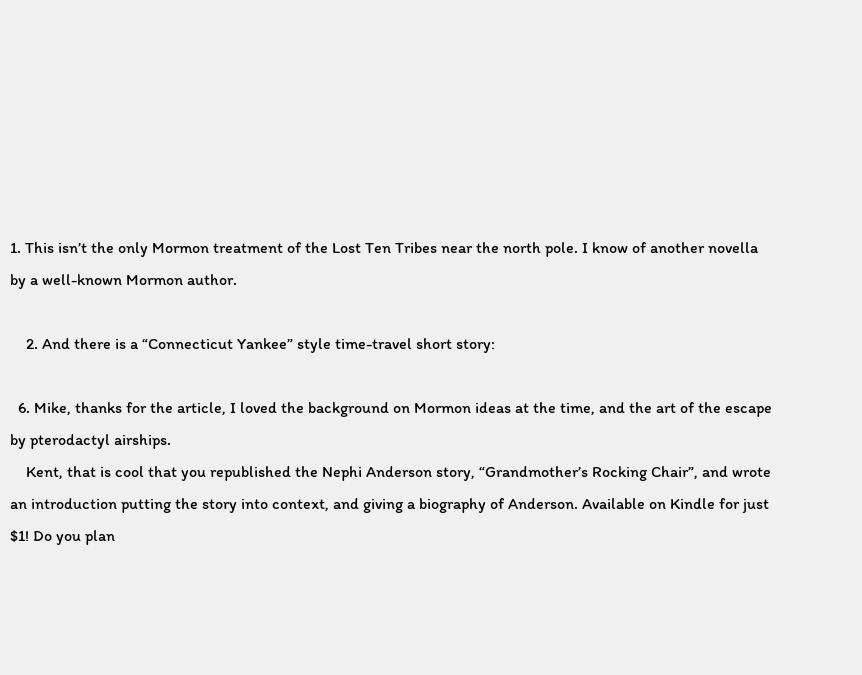1. This isn’t the only Mormon treatment of the Lost Ten Tribes near the north pole. I know of another novella by a well-known Mormon author.

    2. And there is a “Connecticut Yankee” style time-travel short story:

  6. Mike, thanks for the article, I loved the background on Mormon ideas at the time, and the art of the escape by pterodactyl airships.
    Kent, that is cool that you republished the Nephi Anderson story, “Grandmother’s Rocking Chair”, and wrote an introduction putting the story into context, and giving a biography of Anderson. Available on Kindle for just $1! Do you plan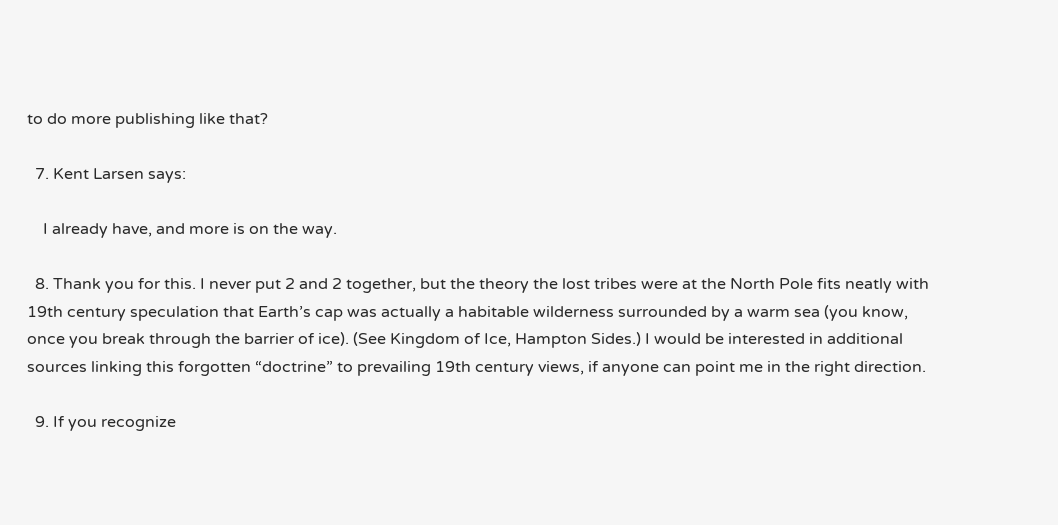to do more publishing like that?

  7. Kent Larsen says:

    I already have, and more is on the way.

  8. Thank you for this. I never put 2 and 2 together, but the theory the lost tribes were at the North Pole fits neatly with 19th century speculation that Earth’s cap was actually a habitable wilderness surrounded by a warm sea (you know, once you break through the barrier of ice). (See Kingdom of Ice, Hampton Sides.) I would be interested in additional sources linking this forgotten “doctrine” to prevailing 19th century views, if anyone can point me in the right direction.

  9. If you recognize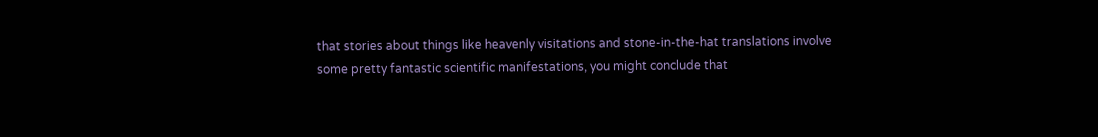that stories about things like heavenly visitations and stone-in-the-hat translations involve some pretty fantastic scientific manifestations, you might conclude that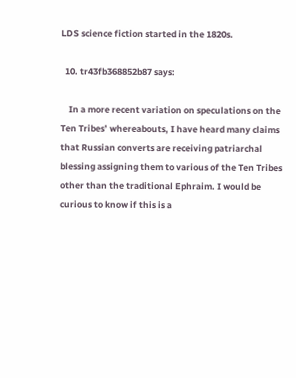LDS science fiction started in the 1820s.

  10. tr43fb368852b87 says:

    In a more recent variation on speculations on the Ten Tribes’ whereabouts, I have heard many claims that Russian converts are receiving patriarchal blessing assigning them to various of the Ten Tribes other than the traditional Ephraim. I would be curious to know if this is a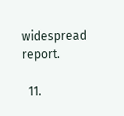widespread report.

  11.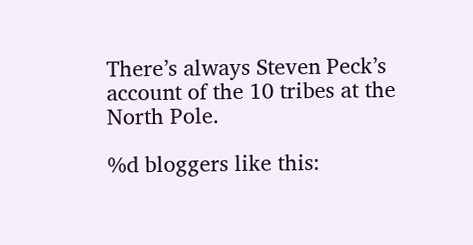There’s always Steven Peck’s account of the 10 tribes at the North Pole.

%d bloggers like this: